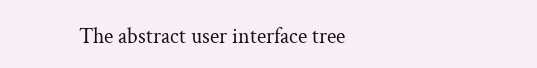The abstract user interface tree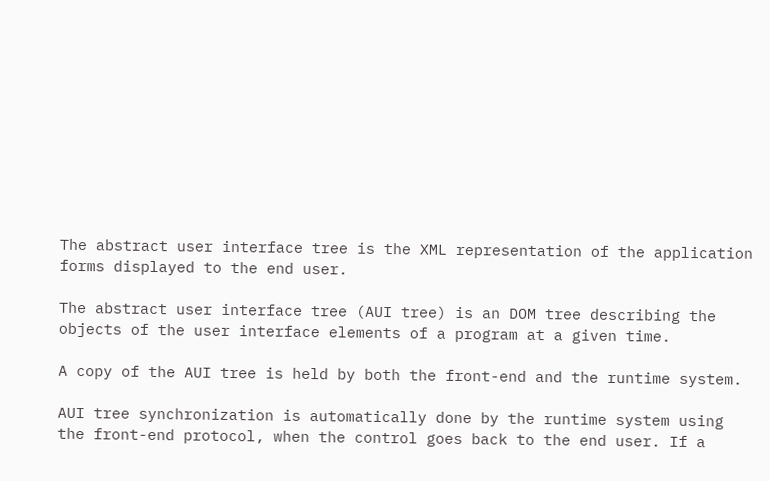The abstract user interface tree is the XML representation of the application forms displayed to the end user.

The abstract user interface tree (AUI tree) is an DOM tree describing the objects of the user interface elements of a program at a given time.

A copy of the AUI tree is held by both the front-end and the runtime system.

AUI tree synchronization is automatically done by the runtime system using the front-end protocol, when the control goes back to the end user. If a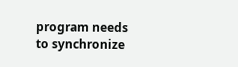program needs to synchronize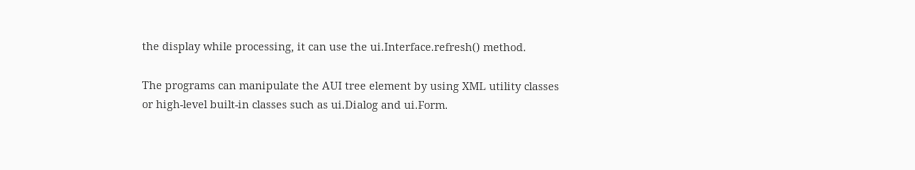the display while processing, it can use the ui.Interface.refresh() method.

The programs can manipulate the AUI tree element by using XML utility classes or high-level built-in classes such as ui.Dialog and ui.Form.